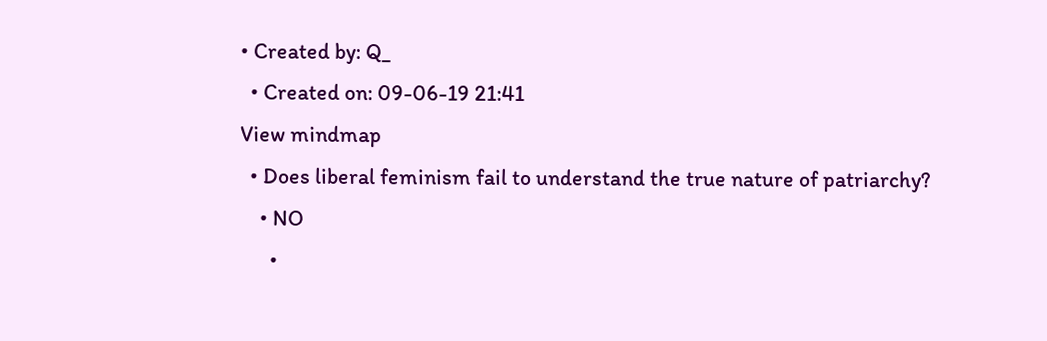• Created by: Q_
  • Created on: 09-06-19 21:41
View mindmap
  • Does liberal feminism fail to understand the true nature of patriarchy?
    • NO
      •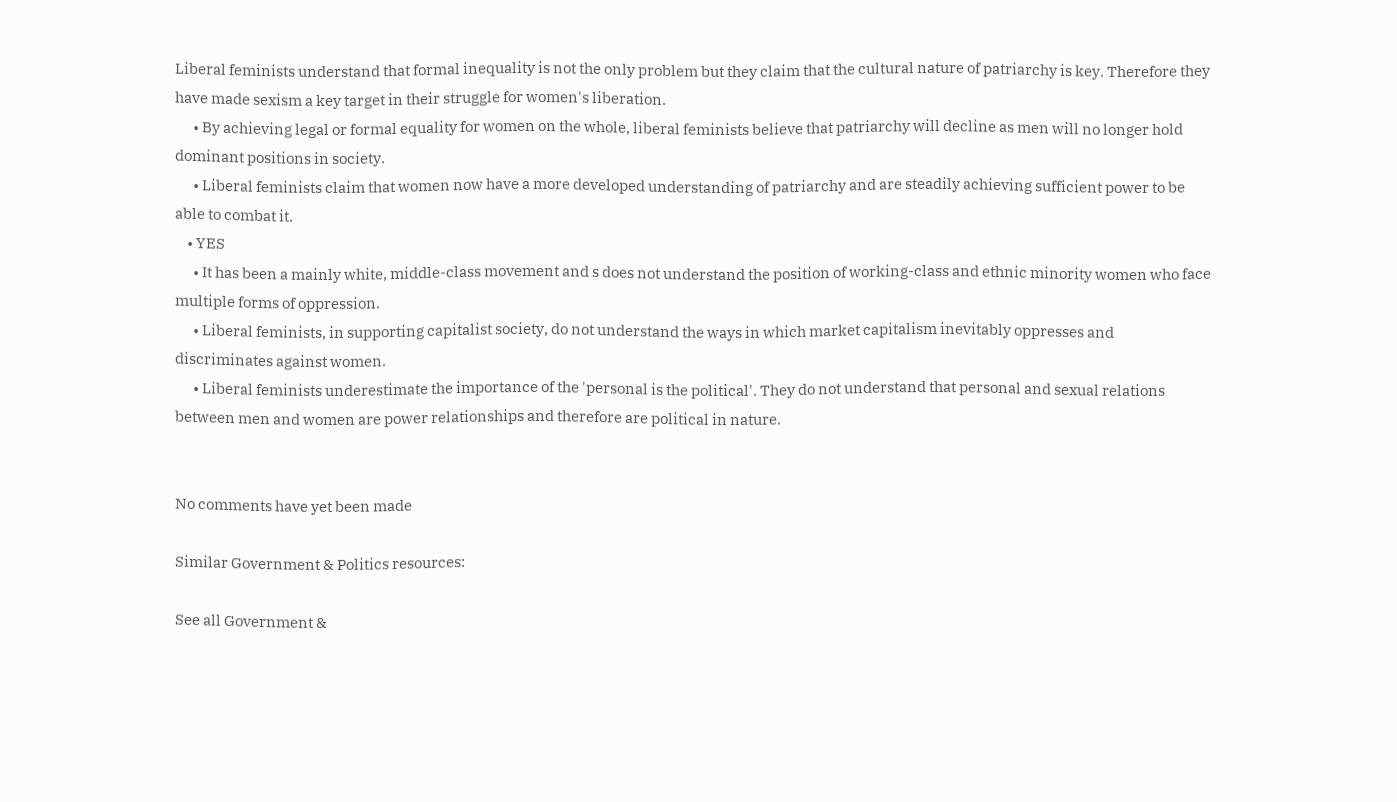Liberal feminists understand that formal inequality is not the only problem but they claim that the cultural nature of patriarchy is key. Therefore they have made sexism a key target in their struggle for women's liberation.
      • By achieving legal or formal equality for women on the whole, liberal feminists believe that patriarchy will decline as men will no longer hold dominant positions in society.
      • Liberal feminists claim that women now have a more developed understanding of patriarchy and are steadily achieving sufficient power to be able to combat it.
    • YES
      • It has been a mainly white, middle-class movement and s does not understand the position of working-class and ethnic minority women who face multiple forms of oppression.
      • Liberal feminists, in supporting capitalist society, do not understand the ways in which market capitalism inevitably oppresses and discriminates against women.
      • Liberal feminists underestimate the importance of the 'personal is the political'. They do not understand that personal and sexual relations between men and women are power relationships and therefore are political in nature.


No comments have yet been made

Similar Government & Politics resources:

See all Government &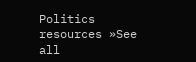Politics resources »See all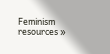Feminism resources »